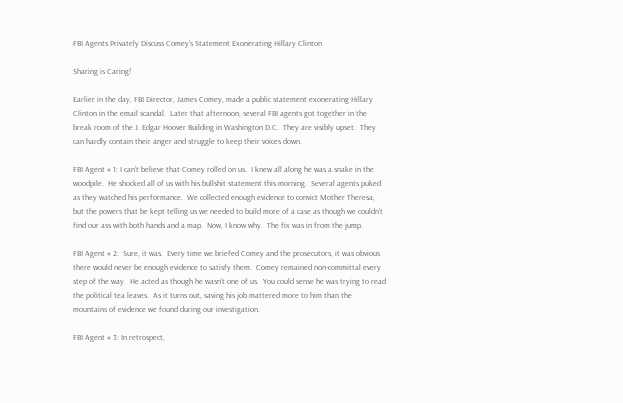FBI Agents Privately Discuss Comey’s Statement Exonerating Hillary Clinton

Sharing is Caring!

Earlier in the day, FBI Director, James Comey, made a public statement exonerating Hillary Clinton in the email scandal.  Later that afternoon, several FBI agents got together in the break room of the J. Edgar Hoover Building in Washington D.C.  They are visibly upset.  They can hardly contain their anger and struggle to keep their voices down.

FBI Agent # 1: I can’t believe that Comey rolled on us.  I knew all along he was a snake in the woodpile.  He shocked all of us with his bullshit statement this morning.  Several agents puked as they watched his performance.  We collected enough evidence to convict Mother Theresa, but the powers that be kept telling us we needed to build more of a case as though we couldn’t find our ass with both hands and a map.  Now, I know why.  The fix was in from the jump.

FBI Agent # 2:  Sure, it was.  Every time we briefed Comey and the prosecutors, it was obvious there would never be enough evidence to satisfy them.  Comey remained non-committal every step of the way.  He acted as though he wasn’t one of us.  You could sense he was trying to read the political tea leaves.  As it turns out, saving his job mattered more to him than the mountains of evidence we found during our investigation.

FBI Agent # 3: In retrospect,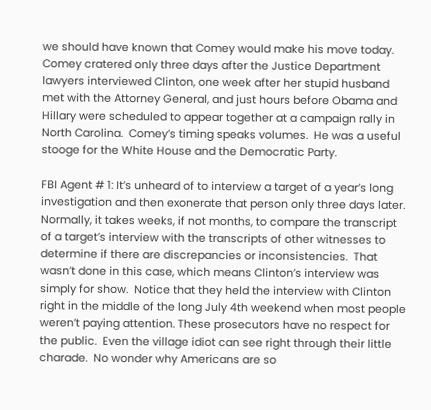we should have known that Comey would make his move today.  Comey cratered only three days after the Justice Department lawyers interviewed Clinton, one week after her stupid husband met with the Attorney General, and just hours before Obama and Hillary were scheduled to appear together at a campaign rally in North Carolina.  Comey’s timing speaks volumes.  He was a useful stooge for the White House and the Democratic Party.

FBI Agent # 1: It’s unheard of to interview a target of a year’s long investigation and then exonerate that person only three days later.  Normally, it takes weeks, if not months, to compare the transcript of a target’s interview with the transcripts of other witnesses to determine if there are discrepancies or inconsistencies.  That wasn’t done in this case, which means Clinton’s interview was simply for show.  Notice that they held the interview with Clinton right in the middle of the long July 4th weekend when most people weren’t paying attention. These prosecutors have no respect for the public.  Even the village idiot can see right through their little charade.  No wonder why Americans are so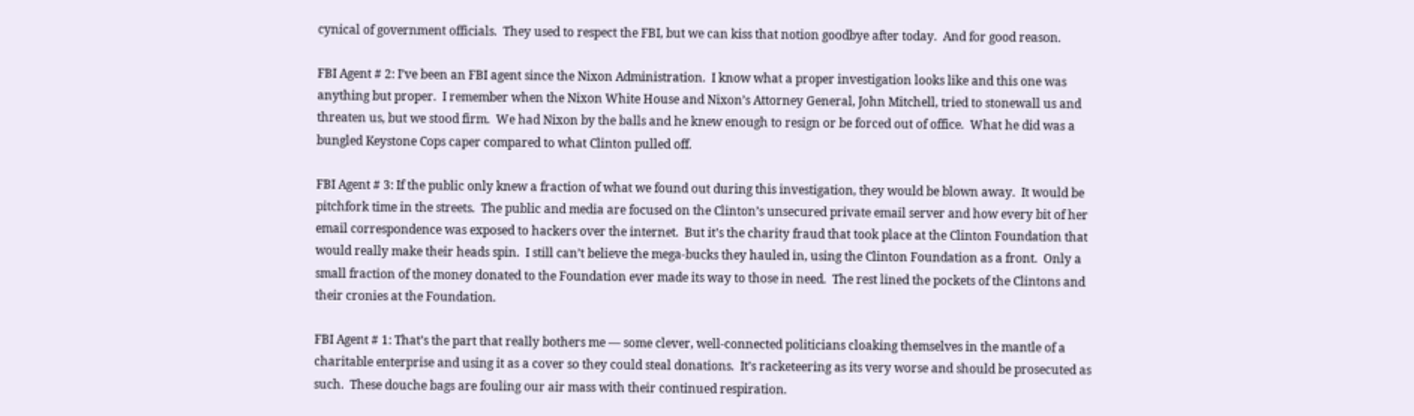cynical of government officials.  They used to respect the FBI, but we can kiss that notion goodbye after today.  And for good reason.

FBI Agent # 2: I’ve been an FBI agent since the Nixon Administration.  I know what a proper investigation looks like and this one was anything but proper.  I remember when the Nixon White House and Nixon’s Attorney General, John Mitchell, tried to stonewall us and threaten us, but we stood firm.  We had Nixon by the balls and he knew enough to resign or be forced out of office.  What he did was a bungled Keystone Cops caper compared to what Clinton pulled off.

FBI Agent # 3: If the public only knew a fraction of what we found out during this investigation, they would be blown away.  It would be pitchfork time in the streets.  The public and media are focused on the Clinton’s unsecured private email server and how every bit of her email correspondence was exposed to hackers over the internet.  But it’s the charity fraud that took place at the Clinton Foundation that would really make their heads spin.  I still can’t believe the mega-bucks they hauled in, using the Clinton Foundation as a front.  Only a small fraction of the money donated to the Foundation ever made its way to those in need.  The rest lined the pockets of the Clintons and their cronies at the Foundation.

FBI Agent # 1: That’s the part that really bothers me — some clever, well-connected politicians cloaking themselves in the mantle of a charitable enterprise and using it as a cover so they could steal donations.  It’s racketeering as its very worse and should be prosecuted as such.  These douche bags are fouling our air mass with their continued respiration.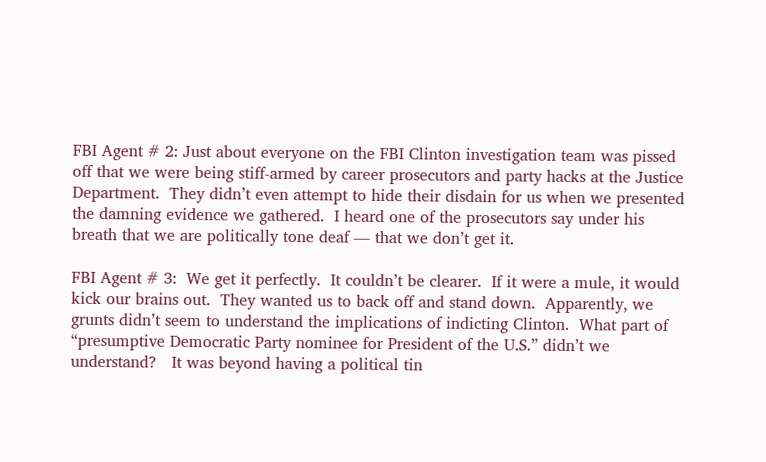FBI Agent # 2: Just about everyone on the FBI Clinton investigation team was pissed off that we were being stiff-armed by career prosecutors and party hacks at the Justice Department.  They didn’t even attempt to hide their disdain for us when we presented the damning evidence we gathered.  I heard one of the prosecutors say under his breath that we are politically tone deaf — that we don’t get it.

FBI Agent # 3:  We get it perfectly.  It couldn’t be clearer.  If it were a mule, it would kick our brains out.  They wanted us to back off and stand down.  Apparently, we grunts didn’t seem to understand the implications of indicting Clinton.  What part of “presumptive Democratic Party nominee for President of the U.S.” didn’t we understand?   It was beyond having a political tin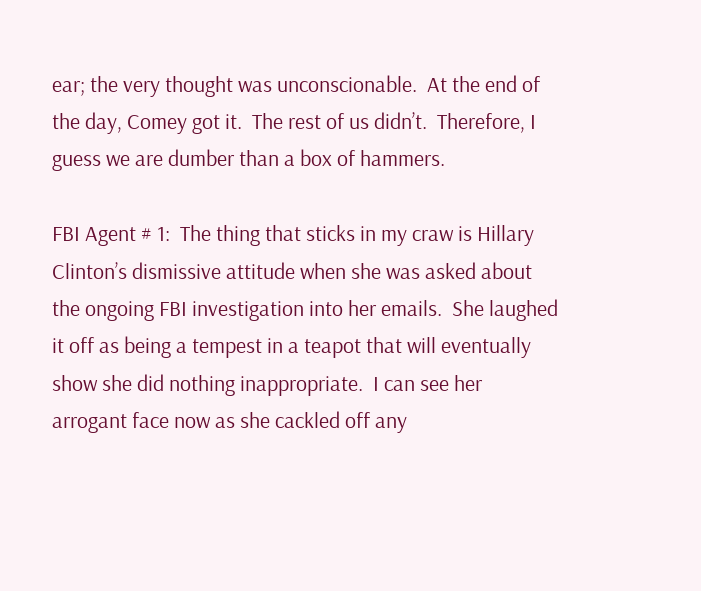ear; the very thought was unconscionable.  At the end of the day, Comey got it.  The rest of us didn’t.  Therefore, I guess we are dumber than a box of hammers.

FBI Agent # 1:  The thing that sticks in my craw is Hillary Clinton’s dismissive attitude when she was asked about the ongoing FBI investigation into her emails.  She laughed it off as being a tempest in a teapot that will eventually show she did nothing inappropriate.  I can see her arrogant face now as she cackled off any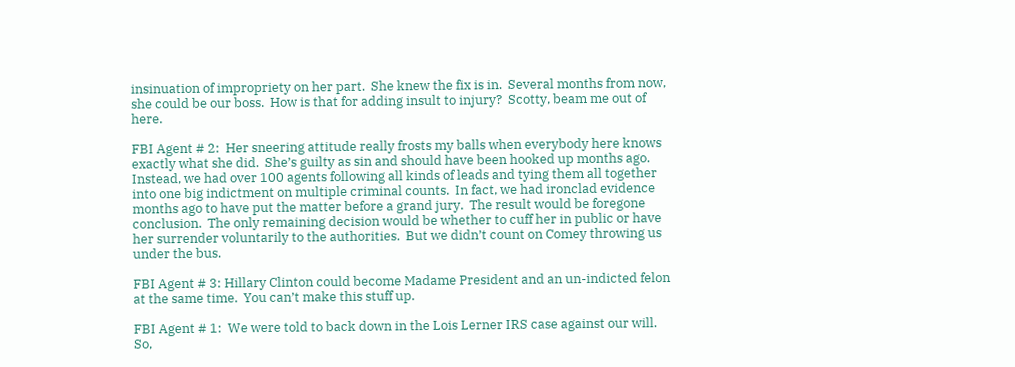insinuation of impropriety on her part.  She knew the fix is in.  Several months from now, she could be our boss.  How is that for adding insult to injury?  Scotty, beam me out of here.

FBI Agent # 2:  Her sneering attitude really frosts my balls when everybody here knows exactly what she did.  She’s guilty as sin and should have been hooked up months ago.  Instead, we had over 100 agents following all kinds of leads and tying them all together into one big indictment on multiple criminal counts.  In fact, we had ironclad evidence months ago to have put the matter before a grand jury.  The result would be foregone conclusion.  The only remaining decision would be whether to cuff her in public or have her surrender voluntarily to the authorities.  But we didn’t count on Comey throwing us under the bus.

FBI Agent # 3: Hillary Clinton could become Madame President and an un-indicted felon at the same time.  You can’t make this stuff up.

FBI Agent # 1:  We were told to back down in the Lois Lerner IRS case against our will.  So,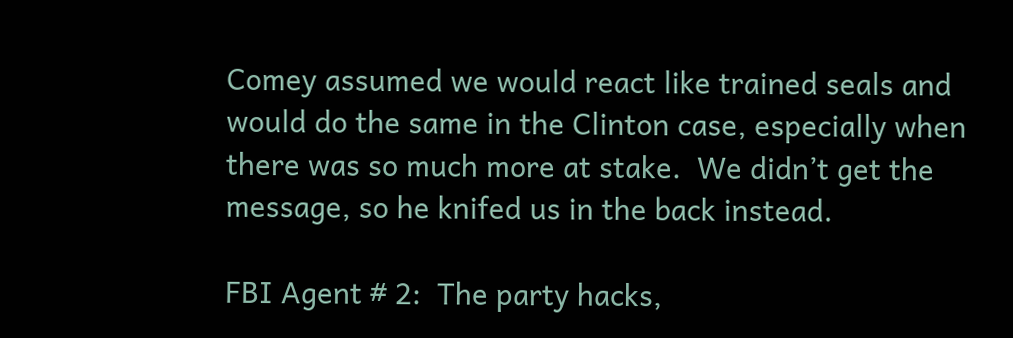Comey assumed we would react like trained seals and would do the same in the Clinton case, especially when there was so much more at stake.  We didn’t get the message, so he knifed us in the back instead.

FBI Agent # 2:  The party hacks,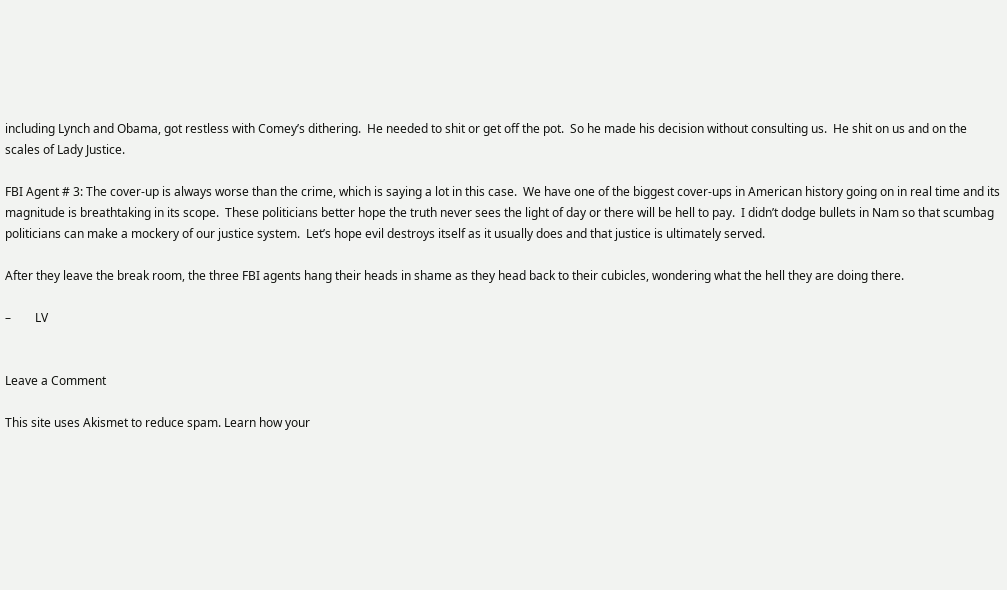including Lynch and Obama, got restless with Comey’s dithering.  He needed to shit or get off the pot.  So he made his decision without consulting us.  He shit on us and on the scales of Lady Justice.

FBI Agent # 3: The cover-up is always worse than the crime, which is saying a lot in this case.  We have one of the biggest cover-ups in American history going on in real time and its magnitude is breathtaking in its scope.  These politicians better hope the truth never sees the light of day or there will be hell to pay.  I didn’t dodge bullets in Nam so that scumbag politicians can make a mockery of our justice system.  Let’s hope evil destroys itself as it usually does and that justice is ultimately served.

After they leave the break room, the three FBI agents hang their heads in shame as they head back to their cubicles, wondering what the hell they are doing there.

–        LV


Leave a Comment

This site uses Akismet to reduce spam. Learn how your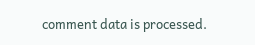comment data is processed.